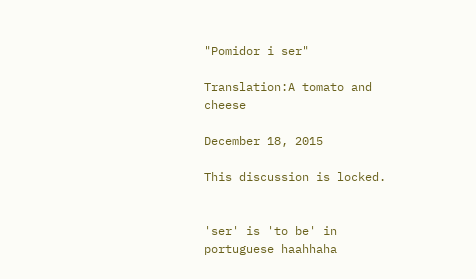"Pomidor i ser"

Translation:A tomato and cheese

December 18, 2015

This discussion is locked.


'ser' is 'to be' in portuguese haahhaha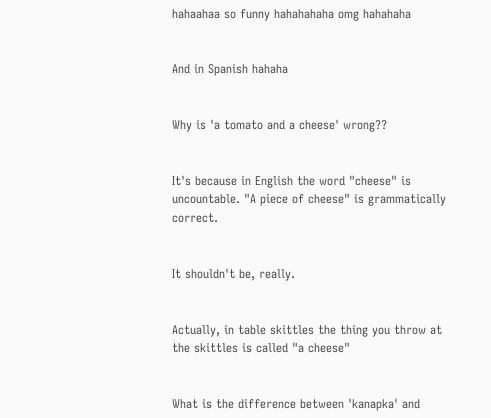hahaahaa so funny hahahahaha omg hahahaha


And in Spanish hahaha


Why is 'a tomato and a cheese' wrong??


It's because in English the word "cheese" is uncountable. "A piece of cheese" is grammatically correct.


It shouldn't be, really.


Actually, in table skittles the thing you throw at the skittles is called "a cheese"


What is the difference between 'kanapka' and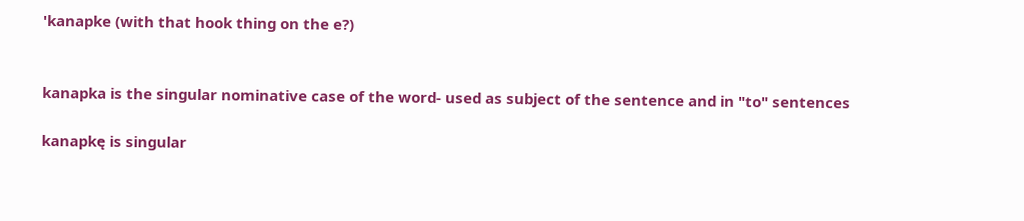'kanapke (with that hook thing on the e?)


kanapka is the singular nominative case of the word- used as subject of the sentence and in "to" sentences

kanapkę is singular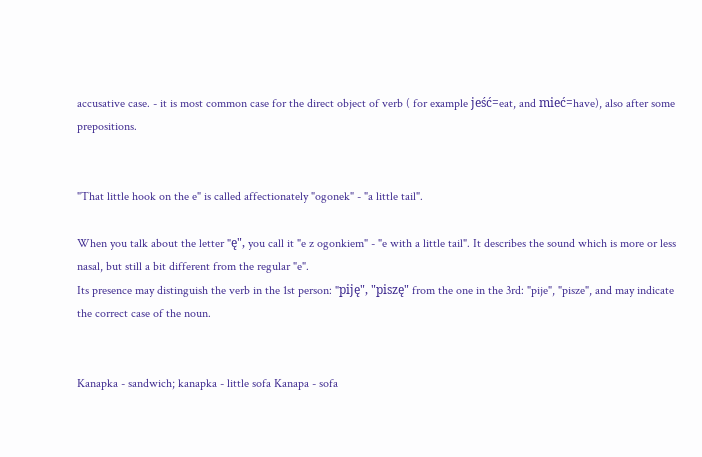accusative case. - it is most common case for the direct object of verb ( for example jeść=eat, and mieć=have), also after some prepositions.


"That little hook on the e" is called affectionately "ogonek" - "a little tail".

When you talk about the letter "ę", you call it "e z ogonkiem" - "e with a little tail". It describes the sound which is more or less nasal, but still a bit different from the regular "e".
Its presence may distinguish the verb in the 1st person: "piję", "piszę" from the one in the 3rd: "pije", "pisze", and may indicate the correct case of the noun.


Kanapka - sandwich; kanapka - little sofa Kanapa - sofa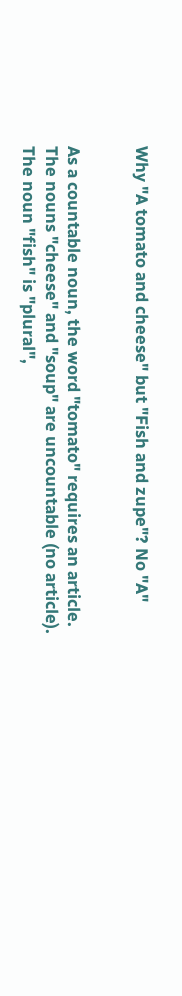Why "A tomato and cheese" but "Fish and zupe"? No "A"


As a countable noun, the word "tomato" requires an article.
The nouns "cheese" and "soup" are uncountable (no article).
The noun "fish" is "plural",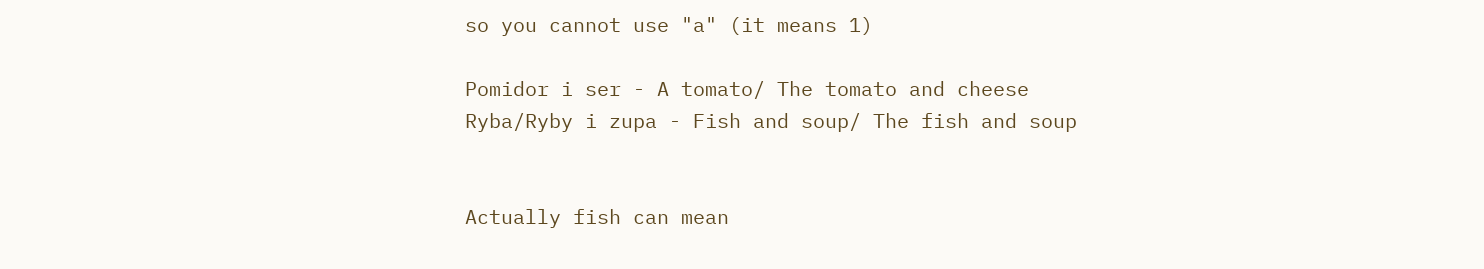so you cannot use "a" (it means 1)

Pomidor i ser - A tomato/ The tomato and cheese
Ryba/Ryby i zupa - Fish and soup/ The fish and soup


Actually fish can mean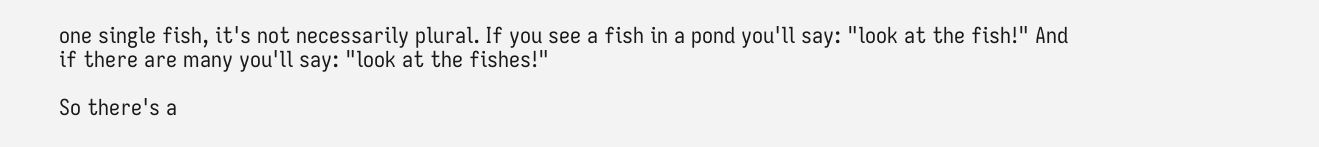one single fish, it's not necessarily plural. If you see a fish in a pond you'll say: "look at the fish!" And if there are many you'll say: "look at the fishes!"

So there's a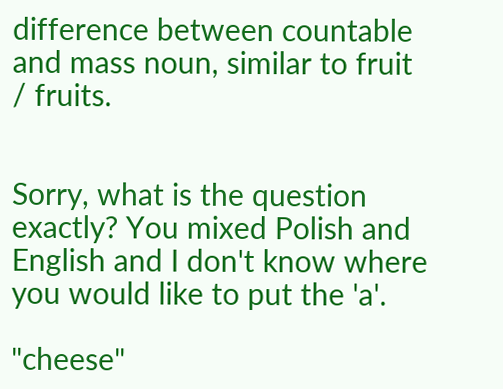difference between countable and mass noun, similar to fruit / fruits.


Sorry, what is the question exactly? You mixed Polish and English and I don't know where you would like to put the 'a'.

"cheese"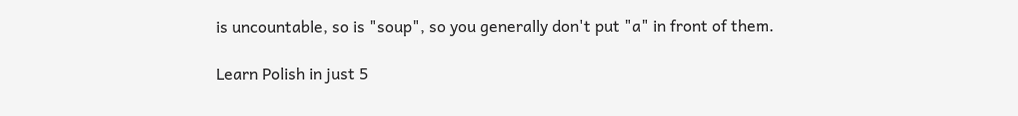is uncountable, so is "soup", so you generally don't put "a" in front of them.

Learn Polish in just 5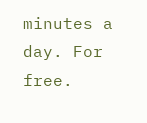minutes a day. For free.